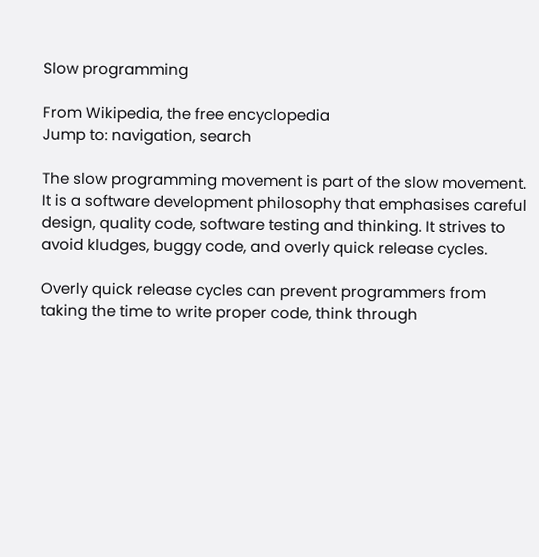Slow programming

From Wikipedia, the free encyclopedia
Jump to: navigation, search

The slow programming movement is part of the slow movement. It is a software development philosophy that emphasises careful design, quality code, software testing and thinking. It strives to avoid kludges, buggy code, and overly quick release cycles.

Overly quick release cycles can prevent programmers from taking the time to write proper code, think through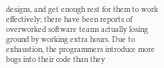designs, and get enough rest for them to work effectively; there have been reports of overworked software teams actually losing ground by working extra hours. Due to exhaustion, the programmers introduce more bugs into their code than they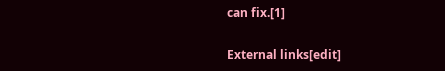can fix.[1]

External links[edit]